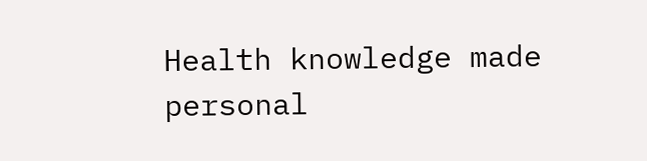Health knowledge made personal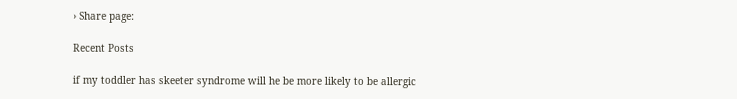› Share page:

Recent Posts

if my toddler has skeeter syndrome will he be more likely to be allergic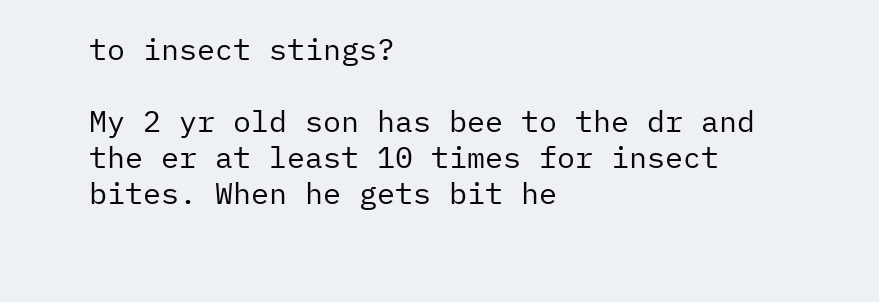to insect stings?

My 2 yr old son has bee to the dr and the er at least 10 times for insect bites. When he gets bit he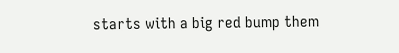starts with a big red bump them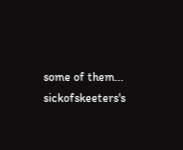some of them...
sickofskeeters's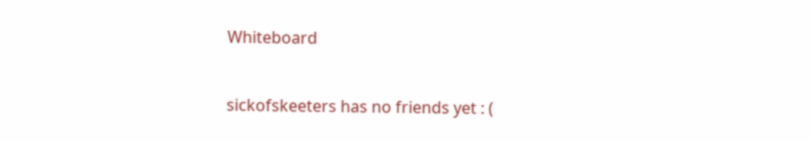Whiteboard


sickofskeeters has no friends yet : (